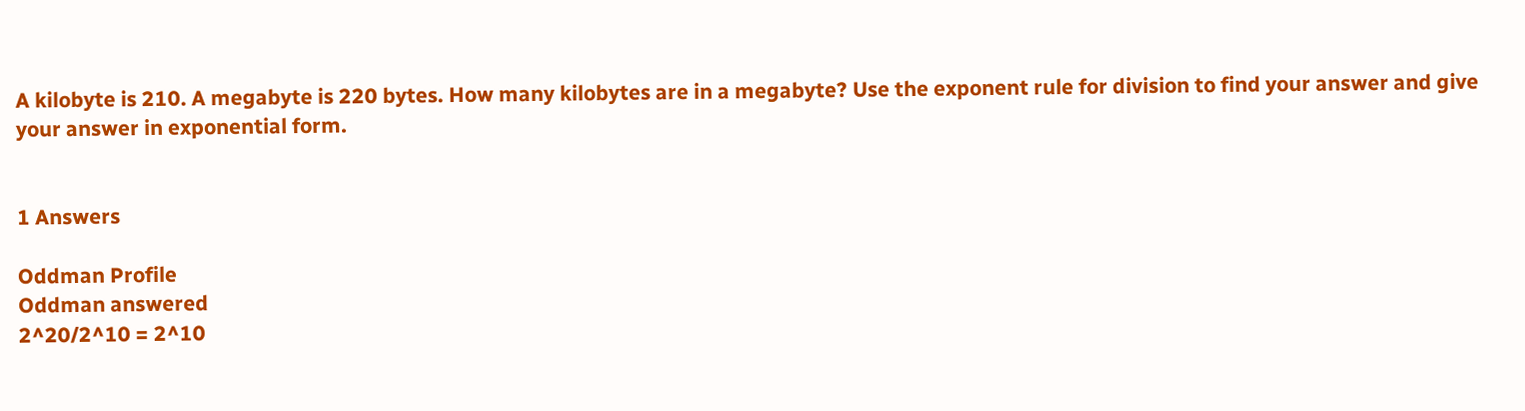A kilobyte is 210. A megabyte is 220 bytes. How many kilobytes are in a megabyte? Use the exponent rule for division to find your answer and give your answer in exponential form.


1 Answers

Oddman Profile
Oddman answered
2^20/2^10 = 2^10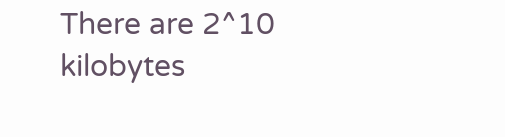There are 2^10 kilobytes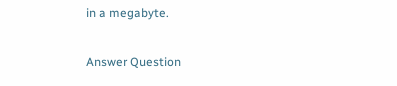in a megabyte.

Answer Question